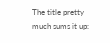The title pretty much sums it up: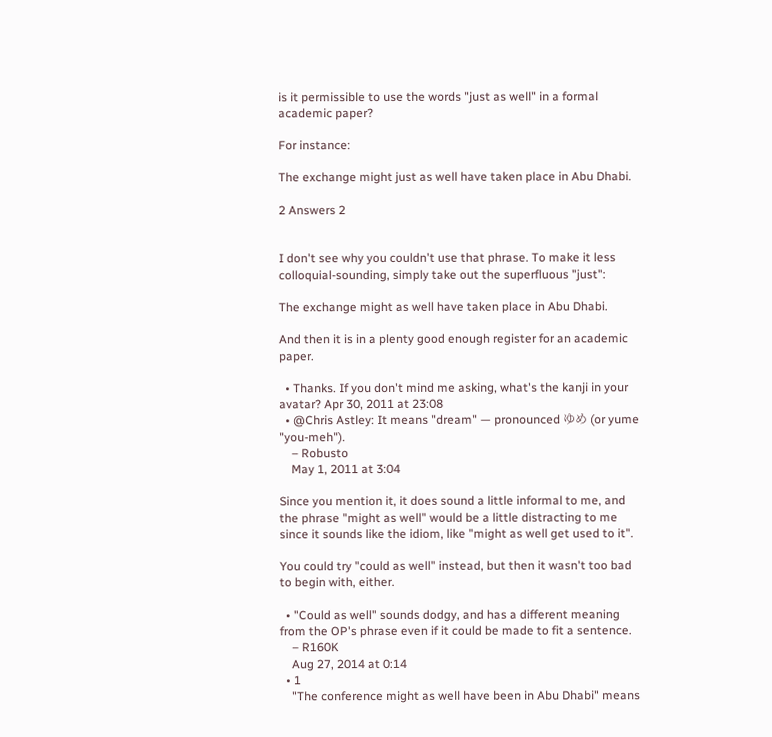is it permissible to use the words "just as well" in a formal academic paper?

For instance:

The exchange might just as well have taken place in Abu Dhabi.

2 Answers 2


I don't see why you couldn't use that phrase. To make it less colloquial-sounding, simply take out the superfluous "just":

The exchange might as well have taken place in Abu Dhabi.

And then it is in a plenty good enough register for an academic paper.

  • Thanks. If you don't mind me asking, what's the kanji in your avatar? Apr 30, 2011 at 23:08
  • @Chris Astley: It means "dream" — pronounced ゆめ (or yume "you-meh").
    – Robusto
    May 1, 2011 at 3:04

Since you mention it, it does sound a little informal to me, and the phrase "might as well" would be a little distracting to me since it sounds like the idiom, like "might as well get used to it".

You could try "could as well" instead, but then it wasn't too bad to begin with, either.

  • "Could as well" sounds dodgy, and has a different meaning from the OP's phrase even if it could be made to fit a sentence.
    – R160K
    Aug 27, 2014 at 0:14
  • 1
    "The conference might as well have been in Abu Dhabi" means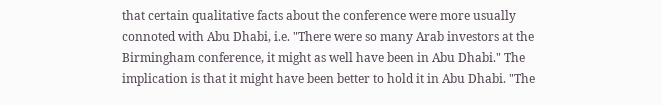that certain qualitative facts about the conference were more usually connoted with Abu Dhabi, i.e. "There were so many Arab investors at the Birmingham conference, it might as well have been in Abu Dhabi." The implication is that it might have been better to hold it in Abu Dhabi. "The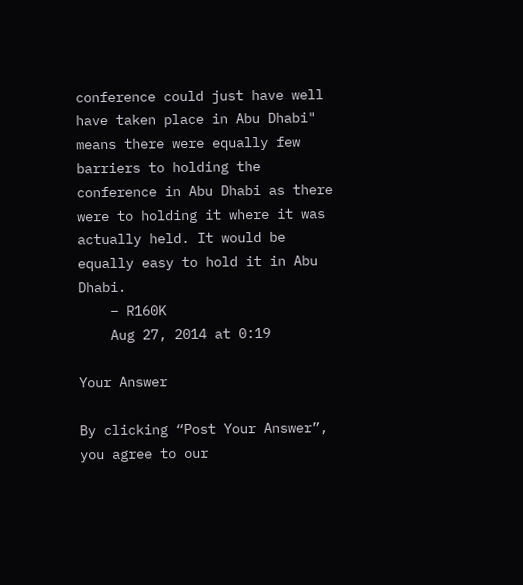conference could just have well have taken place in Abu Dhabi" means there were equally few barriers to holding the conference in Abu Dhabi as there were to holding it where it was actually held. It would be equally easy to hold it in Abu Dhabi.
    – R160K
    Aug 27, 2014 at 0:19

Your Answer

By clicking “Post Your Answer”, you agree to our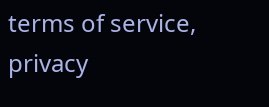terms of service, privacy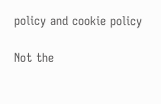policy and cookie policy

Not the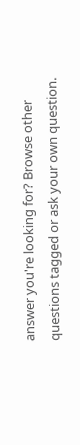answer you're looking for? Browse other questions tagged or ask your own question.